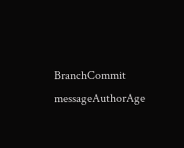BranchCommit messageAuthorAge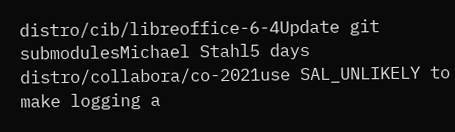distro/cib/libreoffice-6-4Update git submodulesMichael Stahl5 days
distro/collabora/co-2021use SAL_UNLIKELY to make logging a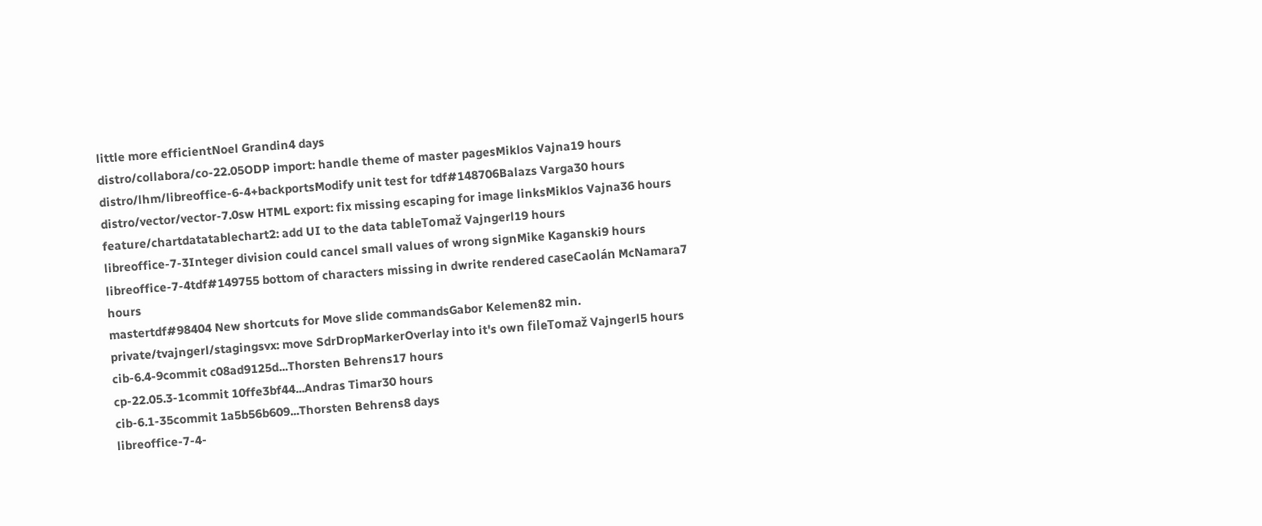little more efficientNoel Grandin4 days
distro/collabora/co-22.05ODP import: handle theme of master pagesMiklos Vajna19 hours
distro/lhm/libreoffice-6-4+backportsModify unit test for tdf#148706Balazs Varga30 hours
distro/vector/vector-7.0sw HTML export: fix missing escaping for image linksMiklos Vajna36 hours
feature/chartdatatablechart2: add UI to the data tableTomaž Vajngerl19 hours
libreoffice-7-3Integer division could cancel small values of wrong signMike Kaganski9 hours
libreoffice-7-4tdf#149755 bottom of characters missing in dwrite rendered caseCaolán McNamara7 hours
mastertdf#98404 New shortcuts for Move slide commandsGabor Kelemen82 min.
private/tvajngerl/stagingsvx: move SdrDropMarkerOverlay into it's own fileTomaž Vajngerl5 hours
cib-6.4-9commit c08ad9125d...Thorsten Behrens17 hours
cp-22.05.3-1commit 10ffe3bf44...Andras Timar30 hours
cib-6.1-35commit 1a5b56b609...Thorsten Behrens8 days
libreoffice-7-4-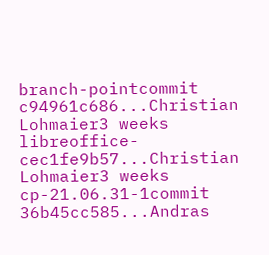branch-pointcommit c94961c686...Christian Lohmaier3 weeks
libreoffice- cec1fe9b57...Christian Lohmaier3 weeks
cp-21.06.31-1commit 36b45cc585...Andras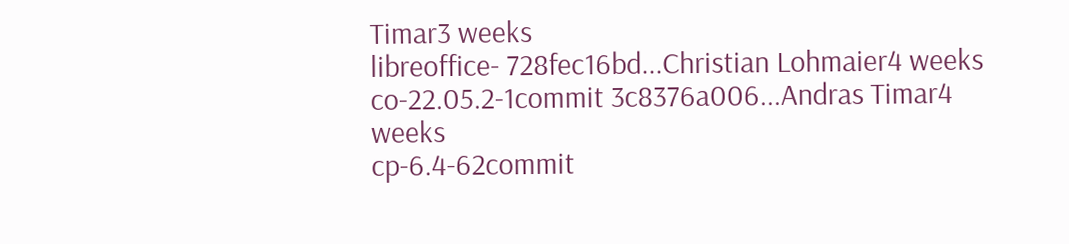Timar3 weeks
libreoffice- 728fec16bd...Christian Lohmaier4 weeks
co-22.05.2-1commit 3c8376a006...Andras Timar4 weeks
cp-6.4-62commit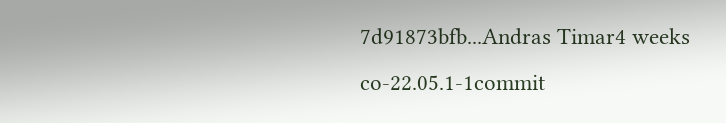7d91873bfb...Andras Timar4 weeks
co-22.05.1-1commit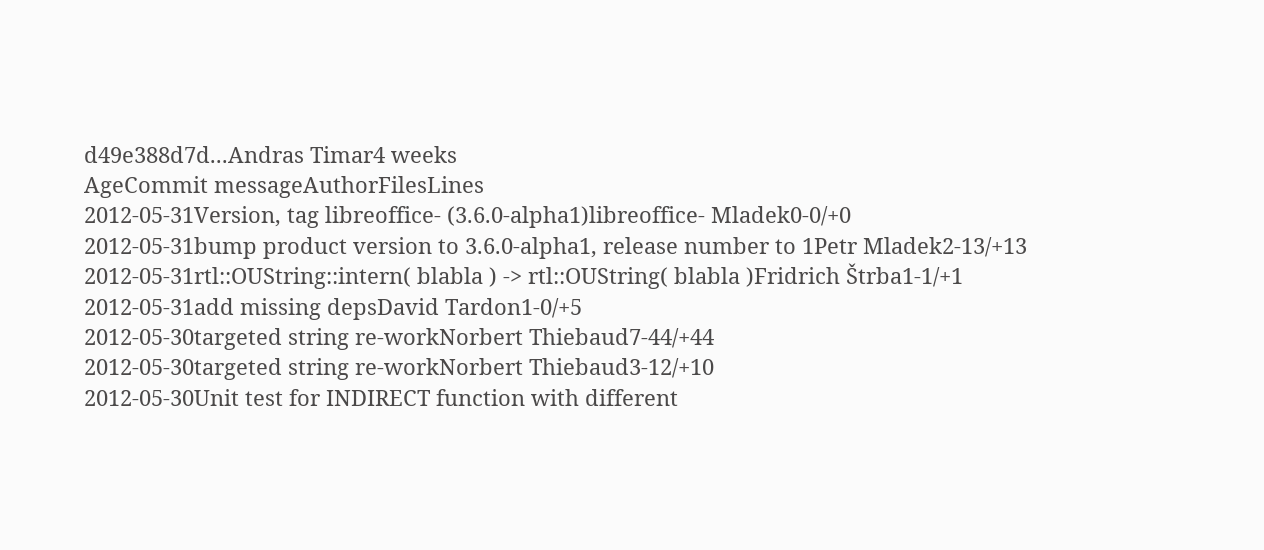d49e388d7d...Andras Timar4 weeks
AgeCommit messageAuthorFilesLines
2012-05-31Version, tag libreoffice- (3.6.0-alpha1)libreoffice- Mladek0-0/+0
2012-05-31bump product version to 3.6.0-alpha1, release number to 1Petr Mladek2-13/+13
2012-05-31rtl::OUString::intern( blabla ) -> rtl::OUString( blabla )Fridrich Štrba1-1/+1
2012-05-31add missing depsDavid Tardon1-0/+5
2012-05-30targeted string re-workNorbert Thiebaud7-44/+44
2012-05-30targeted string re-workNorbert Thiebaud3-12/+10
2012-05-30Unit test for INDIRECT function with different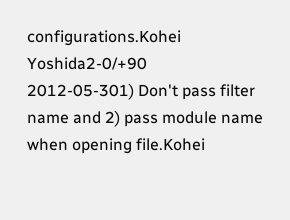configurations.Kohei Yoshida2-0/+90
2012-05-301) Don't pass filter name and 2) pass module name when opening file.Kohei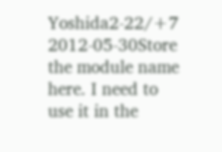Yoshida2-22/+7
2012-05-30Store the module name here. I need to use it in the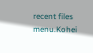recent files menu.Kohei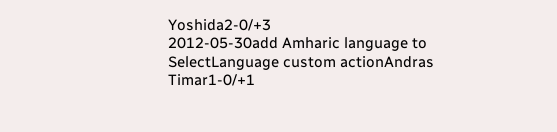Yoshida2-0/+3
2012-05-30add Amharic language to SelectLanguage custom actionAndras Timar1-0/+1